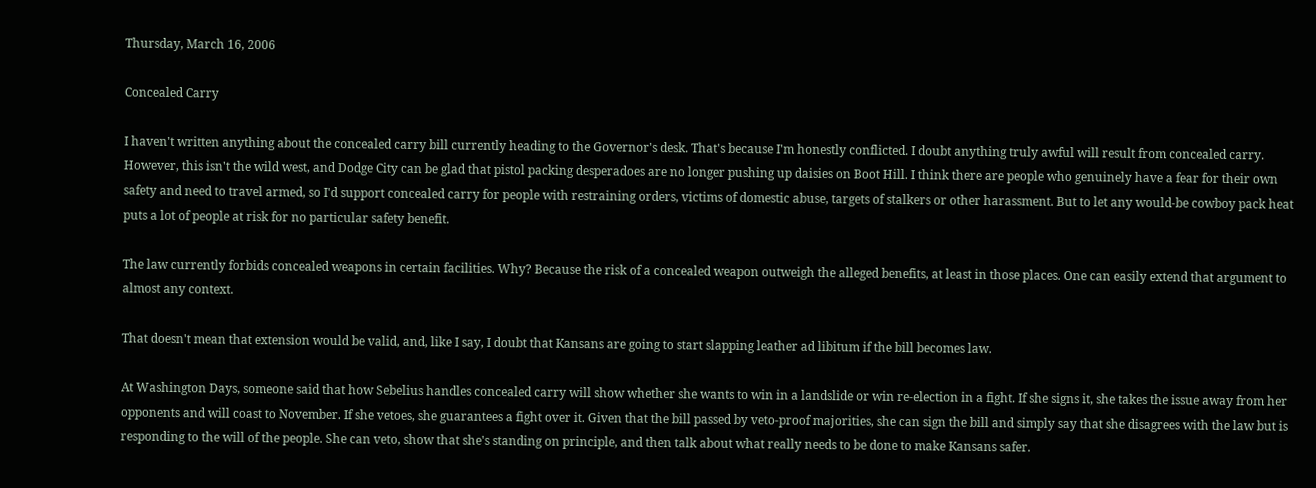Thursday, March 16, 2006

Concealed Carry

I haven't written anything about the concealed carry bill currently heading to the Governor's desk. That's because I'm honestly conflicted. I doubt anything truly awful will result from concealed carry. However, this isn't the wild west, and Dodge City can be glad that pistol packing desperadoes are no longer pushing up daisies on Boot Hill. I think there are people who genuinely have a fear for their own safety and need to travel armed, so I'd support concealed carry for people with restraining orders, victims of domestic abuse, targets of stalkers or other harassment. But to let any would-be cowboy pack heat puts a lot of people at risk for no particular safety benefit.

The law currently forbids concealed weapons in certain facilities. Why? Because the risk of a concealed weapon outweigh the alleged benefits, at least in those places. One can easily extend that argument to almost any context.

That doesn't mean that extension would be valid, and, like I say, I doubt that Kansans are going to start slapping leather ad libitum if the bill becomes law.

At Washington Days, someone said that how Sebelius handles concealed carry will show whether she wants to win in a landslide or win re-election in a fight. If she signs it, she takes the issue away from her opponents and will coast to November. If she vetoes, she guarantees a fight over it. Given that the bill passed by veto-proof majorities, she can sign the bill and simply say that she disagrees with the law but is responding to the will of the people. She can veto, show that she's standing on principle, and then talk about what really needs to be done to make Kansans safer.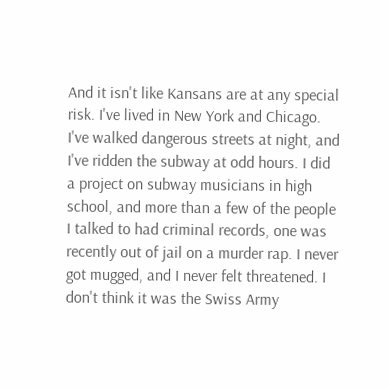And it isn't like Kansans are at any special risk. I've lived in New York and Chicago. I've walked dangerous streets at night, and I've ridden the subway at odd hours. I did a project on subway musicians in high school, and more than a few of the people I talked to had criminal records, one was recently out of jail on a murder rap. I never got mugged, and I never felt threatened. I don't think it was the Swiss Army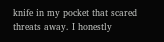knife in my pocket that scared threats away. I honestly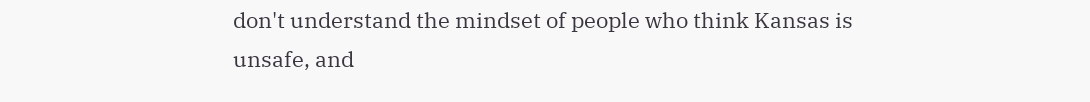don't understand the mindset of people who think Kansas is unsafe, and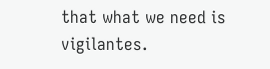that what we need is vigilantes.